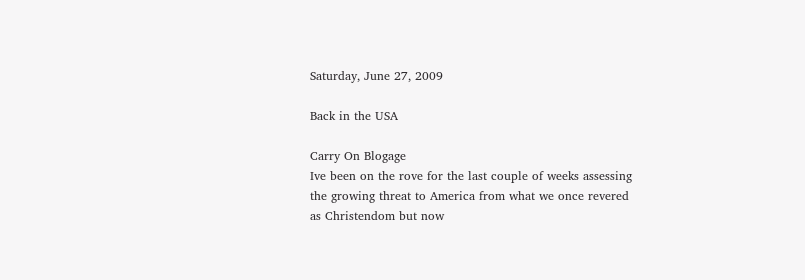Saturday, June 27, 2009

Back in the USA

Carry On Blogage
Ive been on the rove for the last couple of weeks assessing the growing threat to America from what we once revered as Christendom but now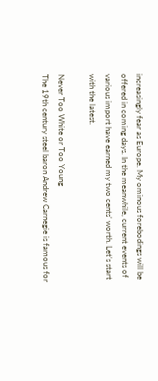increasingly fear as Europe. My ominous forebodings will be offered in coming days. In the meanwhile, current events of various import have earned my two cents’ worth. Let’s start with the latest.

Never Too White or Too Young
The 19th century steel baron Andrew Carnegie is famous for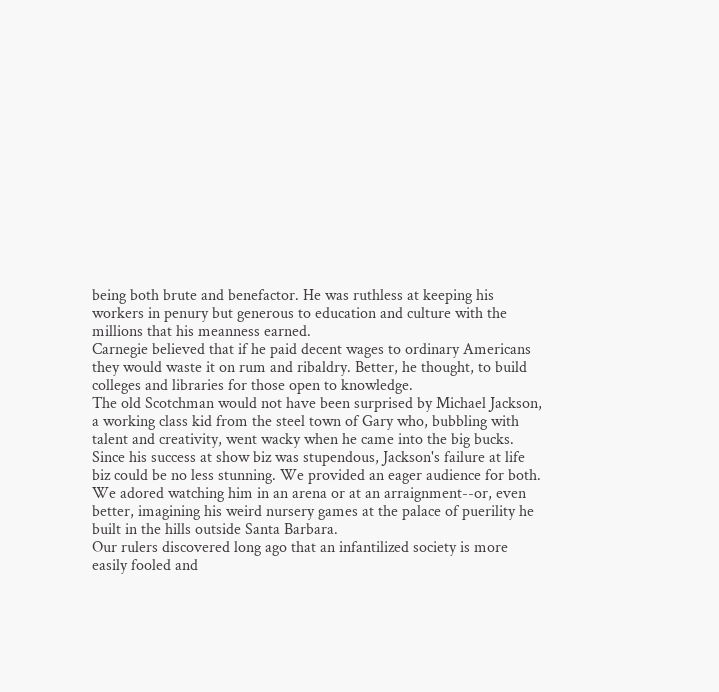being both brute and benefactor. He was ruthless at keeping his workers in penury but generous to education and culture with the millions that his meanness earned.
Carnegie believed that if he paid decent wages to ordinary Americans they would waste it on rum and ribaldry. Better, he thought, to build colleges and libraries for those open to knowledge.
The old Scotchman would not have been surprised by Michael Jackson, a working class kid from the steel town of Gary who, bubbling with talent and creativity, went wacky when he came into the big bucks.
Since his success at show biz was stupendous, Jackson's failure at life biz could be no less stunning. We provided an eager audience for both. We adored watching him in an arena or at an arraignment--or, even better, imagining his weird nursery games at the palace of puerility he built in the hills outside Santa Barbara.
Our rulers discovered long ago that an infantilized society is more easily fooled and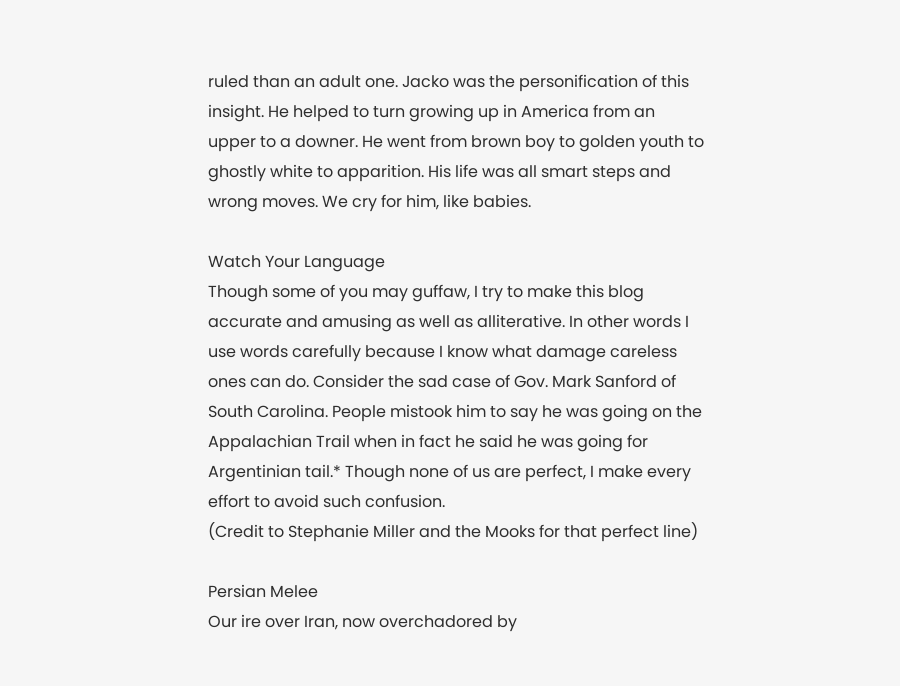ruled than an adult one. Jacko was the personification of this insight. He helped to turn growing up in America from an upper to a downer. He went from brown boy to golden youth to ghostly white to apparition. His life was all smart steps and wrong moves. We cry for him, like babies.

Watch Your Language
Though some of you may guffaw, I try to make this blog accurate and amusing as well as alliterative. In other words I use words carefully because I know what damage careless ones can do. Consider the sad case of Gov. Mark Sanford of South Carolina. People mistook him to say he was going on the Appalachian Trail when in fact he said he was going for Argentinian tail.* Though none of us are perfect, I make every effort to avoid such confusion.
(Credit to Stephanie Miller and the Mooks for that perfect line)

Persian Melee
Our ire over Iran, now overchadored by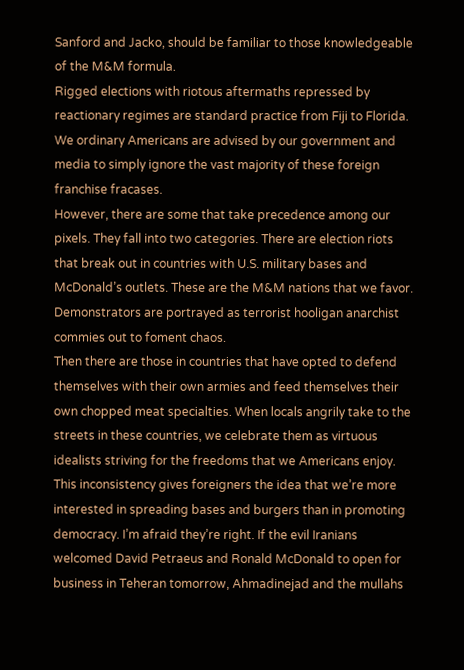Sanford and Jacko, should be familiar to those knowledgeable of the M&M formula.
Rigged elections with riotous aftermaths repressed by reactionary regimes are standard practice from Fiji to Florida. We ordinary Americans are advised by our government and media to simply ignore the vast majority of these foreign franchise fracases.
However, there are some that take precedence among our pixels. They fall into two categories. There are election riots that break out in countries with U.S. military bases and McDonald’s outlets. These are the M&M nations that we favor. Demonstrators are portrayed as terrorist hooligan anarchist commies out to foment chaos.
Then there are those in countries that have opted to defend themselves with their own armies and feed themselves their own chopped meat specialties. When locals angrily take to the streets in these countries, we celebrate them as virtuous idealists striving for the freedoms that we Americans enjoy.
This inconsistency gives foreigners the idea that we’re more interested in spreading bases and burgers than in promoting democracy. I’m afraid they’re right. If the evil Iranians welcomed David Petraeus and Ronald McDonald to open for business in Teheran tomorrow, Ahmadinejad and the mullahs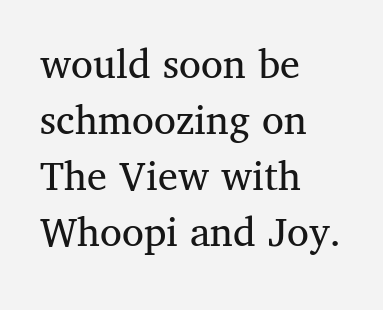would soon be schmoozing on The View with Whoopi and Joy.